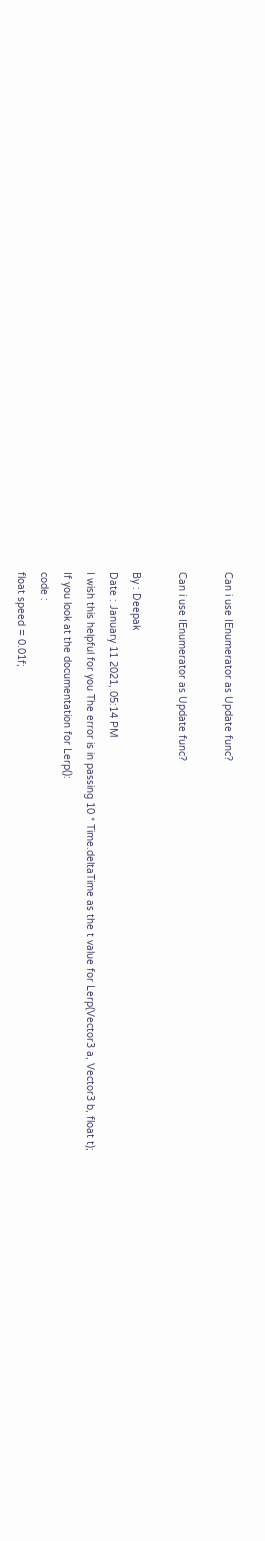Can i use IEnumerator as Update func?

Can i use IEnumerator as Update func?

By : Deepak
Date : January 11 2021, 05:14 PM
I wish this helpful for you The error is in passing 10 * Time.deltaTime as the t value for Lerp(Vector3 a, Vector3 b, float t);
If you look at the documentation for Lerp():
code :
float speed = 0.01f;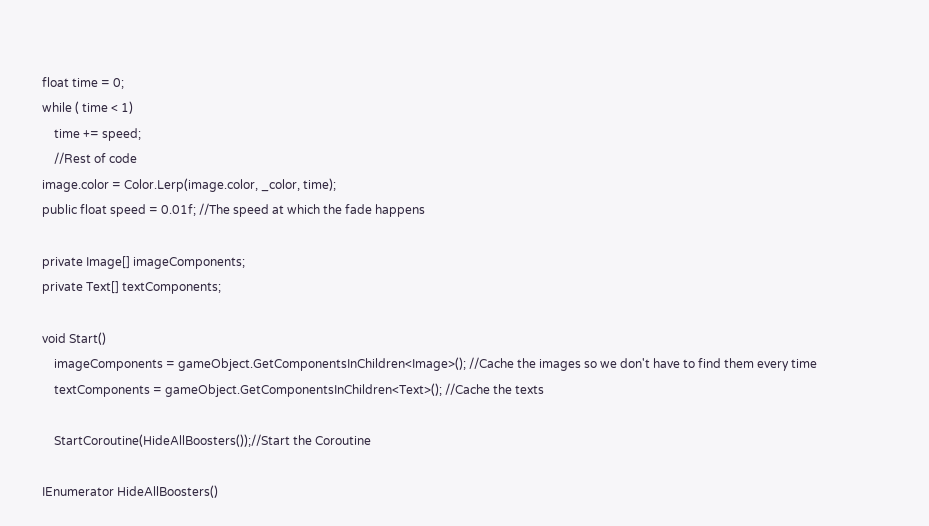float time = 0;
while ( time < 1)
    time += speed;
    //Rest of code
image.color = Color.Lerp(image.color, _color, time);
public float speed = 0.01f; //The speed at which the fade happens

private Image[] imageComponents;
private Text[] textComponents;

void Start()
    imageComponents = gameObject.GetComponentsInChildren<Image>(); //Cache the images so we don't have to find them every time
    textComponents = gameObject.GetComponentsInChildren<Text>(); //Cache the texts

    StartCoroutine(HideAllBoosters());//Start the Coroutine

IEnumerator HideAllBoosters()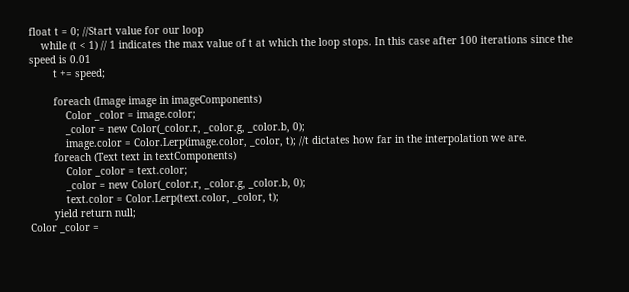float t = 0; //Start value for our loop
    while (t < 1) // 1 indicates the max value of t at which the loop stops. In this case after 100 iterations since the speed is 0.01
        t += speed;

        foreach (Image image in imageComponents)
            Color _color = image.color;
            _color = new Color(_color.r, _color.g, _color.b, 0);
            image.color = Color.Lerp(image.color, _color, t); //t dictates how far in the interpolation we are.
        foreach (Text text in textComponents)
            Color _color = text.color;
            _color = new Color(_color.r, _color.g, _color.b, 0);
            text.color = Color.Lerp(text.color, _color, t);
        yield return null;
Color _color =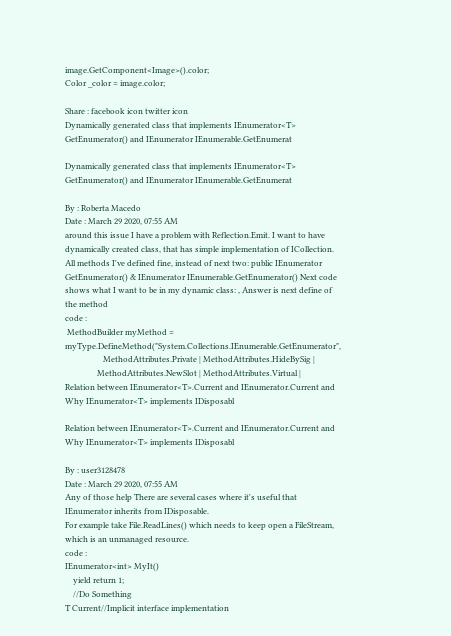image.GetComponent<Image>().color;
Color _color = image.color;

Share : facebook icon twitter icon
Dynamically generated class that implements IEnumerator<T> GetEnumerator() and IEnumerator IEnumerable.GetEnumerat

Dynamically generated class that implements IEnumerator<T> GetEnumerator() and IEnumerator IEnumerable.GetEnumerat

By : Roberta Macedo
Date : March 29 2020, 07:55 AM
around this issue I have a problem with Reflection.Emit. I want to have dynamically created class, that has simple implementation of ICollection. All methods I've defined fine, instead of next two: public IEnumerator GetEnumerator() & IEnumerator IEnumerable.GetEnumerator() Next code shows what I want to be in my dynamic class: , Answer is next define of the method
code :
 MethodBuilder myMethod = myType.DefineMethod("System.Collections.IEnumerable.GetEnumerator",
                   MethodAttributes.Private | MethodAttributes.HideBySig |
                MethodAttributes.NewSlot | MethodAttributes.Virtual |
Relation between IEnumerator<T>.Current and IEnumerator.Current and Why IEnumerator<T> implements IDisposabl

Relation between IEnumerator<T>.Current and IEnumerator.Current and Why IEnumerator<T> implements IDisposabl

By : user3128478
Date : March 29 2020, 07:55 AM
Any of those help There are several cases where it's useful that IEnumerator inherits from IDisposable.
For example take File.ReadLines() which needs to keep open a FileStream, which is an unmanaged resource.
code :
IEnumerator<int> MyIt()
    yield return 1;
    //Do Something
T Current//Implicit interface implementation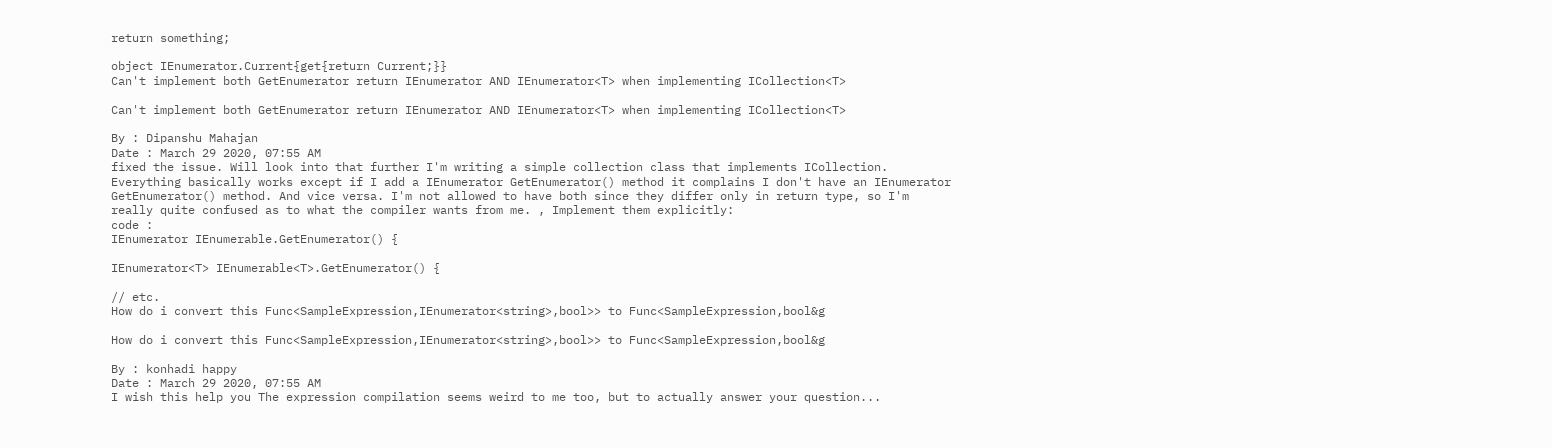return something;

object IEnumerator.Current{get{return Current;}}
Can't implement both GetEnumerator return IEnumerator AND IEnumerator<T> when implementing ICollection<T>

Can't implement both GetEnumerator return IEnumerator AND IEnumerator<T> when implementing ICollection<T>

By : Dipanshu Mahajan
Date : March 29 2020, 07:55 AM
fixed the issue. Will look into that further I'm writing a simple collection class that implements ICollection. Everything basically works except if I add a IEnumerator GetEnumerator() method it complains I don't have an IEnumerator GetEnumerator() method. And vice versa. I'm not allowed to have both since they differ only in return type, so I'm really quite confused as to what the compiler wants from me. , Implement them explicitly:
code :
IEnumerator IEnumerable.GetEnumerator() {

IEnumerator<T> IEnumerable<T>.GetEnumerator() {

// etc.
How do i convert this Func<SampleExpression,IEnumerator<string>,bool>> to Func<SampleExpression,bool&g

How do i convert this Func<SampleExpression,IEnumerator<string>,bool>> to Func<SampleExpression,bool&g

By : konhadi happy
Date : March 29 2020, 07:55 AM
I wish this help you The expression compilation seems weird to me too, but to actually answer your question...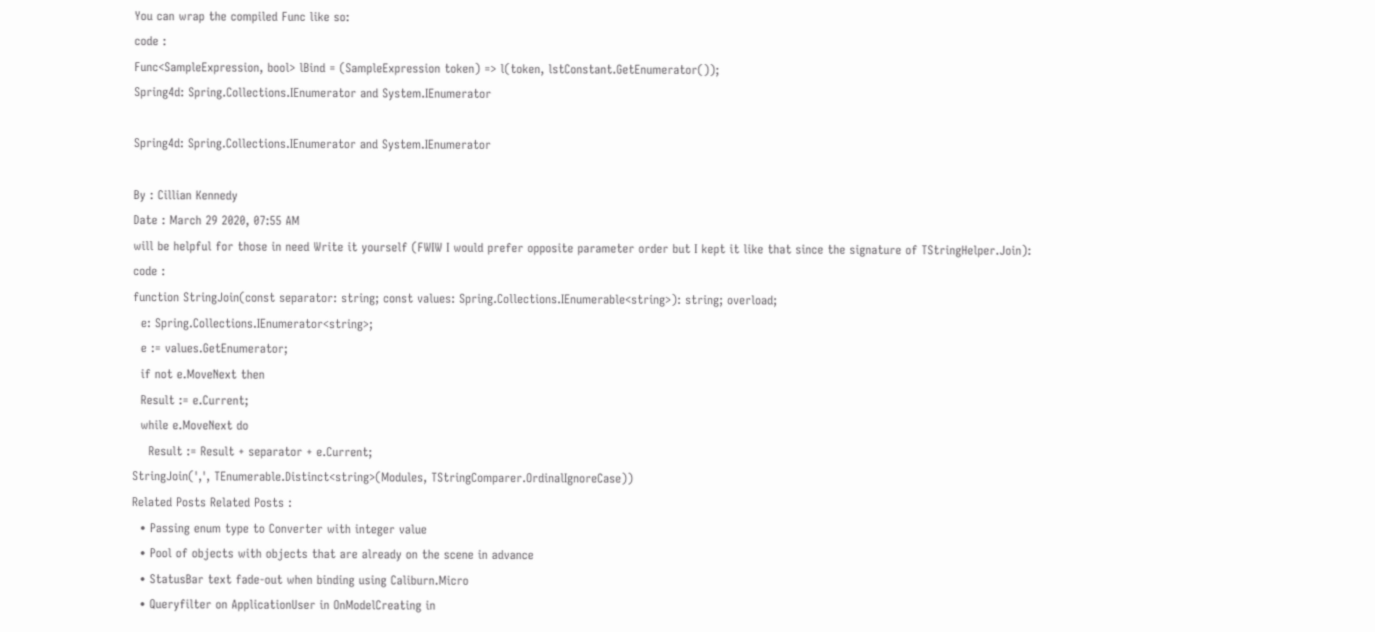You can wrap the compiled Func like so:
code :
Func<SampleExpression, bool> lBind = (SampleExpression token) => l(token, lstConstant.GetEnumerator());
Spring4d: Spring.Collections.IEnumerator and System.IEnumerator

Spring4d: Spring.Collections.IEnumerator and System.IEnumerator

By : Cillian Kennedy
Date : March 29 2020, 07:55 AM
will be helpful for those in need Write it yourself (FWIW I would prefer opposite parameter order but I kept it like that since the signature of TStringHelper.Join):
code :
function StringJoin(const separator: string; const values: Spring.Collections.IEnumerable<string>): string; overload;
  e: Spring.Collections.IEnumerator<string>;
  e := values.GetEnumerator;
  if not e.MoveNext then
  Result := e.Current;
  while e.MoveNext do
    Result := Result + separator + e.Current;
StringJoin(',', TEnumerable.Distinct<string>(Modules, TStringComparer.OrdinalIgnoreCase))
Related Posts Related Posts :
  • Passing enum type to Converter with integer value
  • Pool of objects with objects that are already on the scene in advance
  • StatusBar text fade-out when binding using Caliburn.Micro
  • Queryfilter on ApplicationUser in OnModelCreating in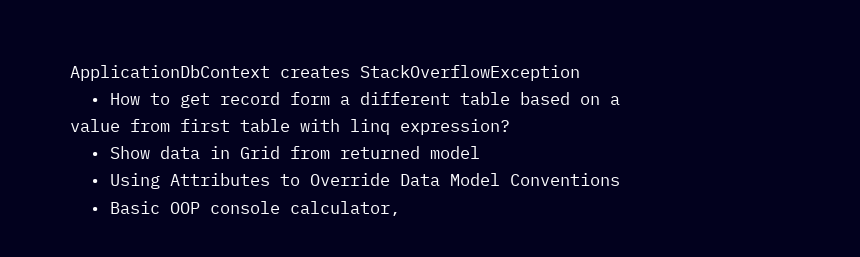ApplicationDbContext creates StackOverflowException
  • How to get record form a different table based on a value from first table with linq expression?
  • Show data in Grid from returned model
  • Using Attributes to Override Data Model Conventions
  • Basic OOP console calculator,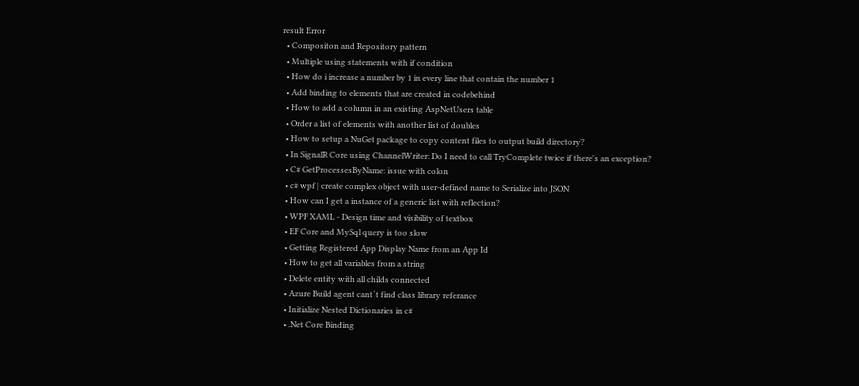result Error
  • Compositon and Repository pattern
  • Multiple using statements with if condition
  • How do i increase a number by 1 in every line that contain the number 1
  • Add binding to elements that are created in codebehind
  • How to add a column in an existing AspNetUsers table
  • Order a list of elements with another list of doubles
  • How to setup a NuGet package to copy content files to output build directory?
  • In SignalR Core using ChannelWriter: Do I need to call TryComplete twice if there's an exception?
  • C# GetProcessesByName: issue with colon
  • c# wpf | create complex object with user-defined name to Serialize into JSON
  • How can I get a instance of a generic list with reflection?
  • WPF XAML - Design time and visibility of textbox
  • EF Core and MySql query is too slow
  • Getting Registered App Display Name from an App Id
  • How to get all variables from a string
  • Delete entity with all childs connected
  • Azure Build agent cant´t find class library referance
  • Initialize Nested Dictionaries in c#
  • .Net Core Binding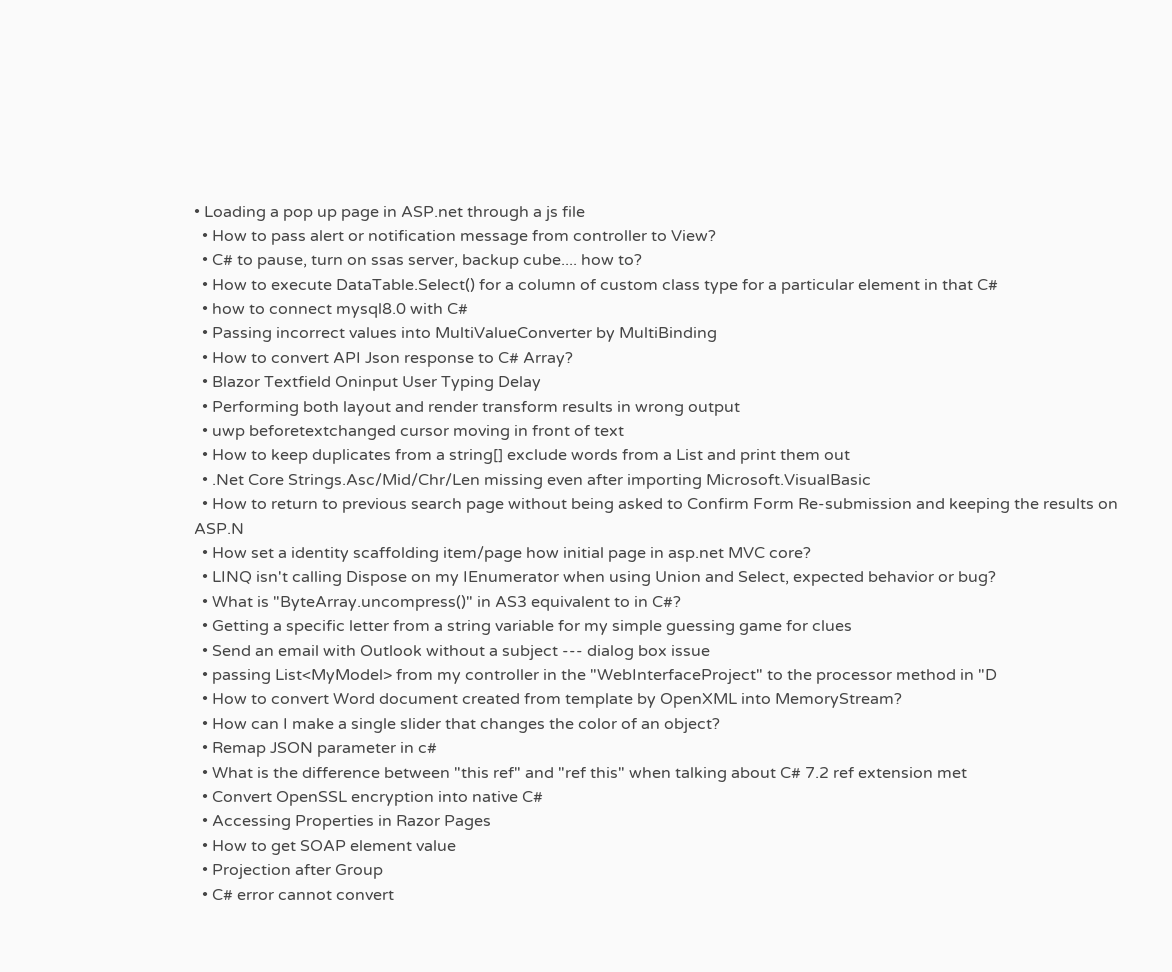• Loading a pop up page in ASP.net through a js file
  • How to pass alert or notification message from controller to View?
  • C# to pause, turn on ssas server, backup cube.... how to?
  • How to execute DataTable.Select() for a column of custom class type for a particular element in that C#
  • how to connect mysql8.0 with C#
  • Passing incorrect values into MultiValueConverter by MultiBinding
  • How to convert API Json response to C# Array?
  • Blazor Textfield Oninput User Typing Delay
  • Performing both layout and render transform results in wrong output
  • uwp beforetextchanged cursor moving in front of text
  • How to keep duplicates from a string[] exclude words from a List and print them out
  • .Net Core Strings.Asc/Mid/Chr/Len missing even after importing Microsoft.VisualBasic
  • How to return to previous search page without being asked to Confirm Form Re-submission and keeping the results on ASP.N
  • How set a identity scaffolding item/page how initial page in asp.net MVC core?
  • LINQ isn't calling Dispose on my IEnumerator when using Union and Select, expected behavior or bug?
  • What is "ByteArray.uncompress()" in AS3 equivalent to in C#?
  • Getting a specific letter from a string variable for my simple guessing game for clues
  • Send an email with Outlook without a subject --- dialog box issue
  • passing List<MyModel> from my controller in the "WebInterfaceProject" to the processor method in "D
  • How to convert Word document created from template by OpenXML into MemoryStream?
  • How can I make a single slider that changes the color of an object?
  • Remap JSON parameter in c#
  • What is the difference between "this ref" and "ref this" when talking about C# 7.2 ref extension met
  • Convert OpenSSL encryption into native C#
  • Accessing Properties in Razor Pages
  • How to get SOAP element value
  • Projection after Group
  • C# error cannot convert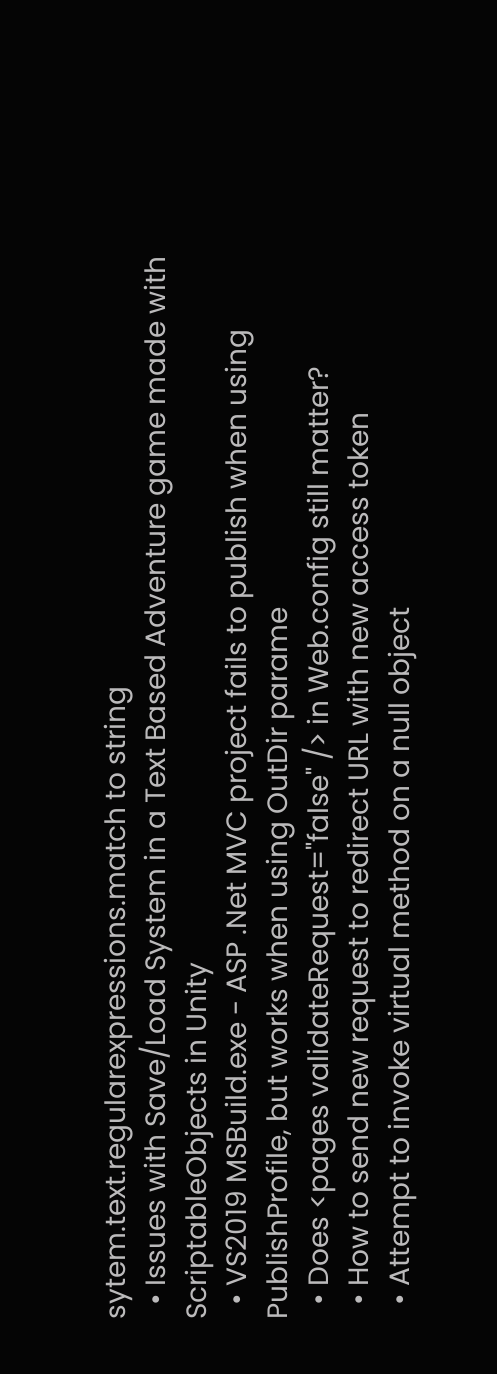sytem.text.regularexpressions.match to string
  • Issues with Save/Load System in a Text Based Adventure game made with ScriptableObjects in Unity
  • VS2019 MSBuild.exe - ASP .Net MVC project fails to publish when using PublishProfile, but works when using OutDir parame
  • Does <pages validateRequest="false" /> in Web.config still matter?
  • How to send new request to redirect URL with new access token
  • Attempt to invoke virtual method on a null object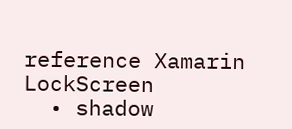reference Xamarin LockScreen
  • shadow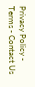Privacy Policy - Terms - Contact Us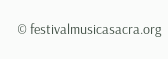© festivalmusicasacra.org